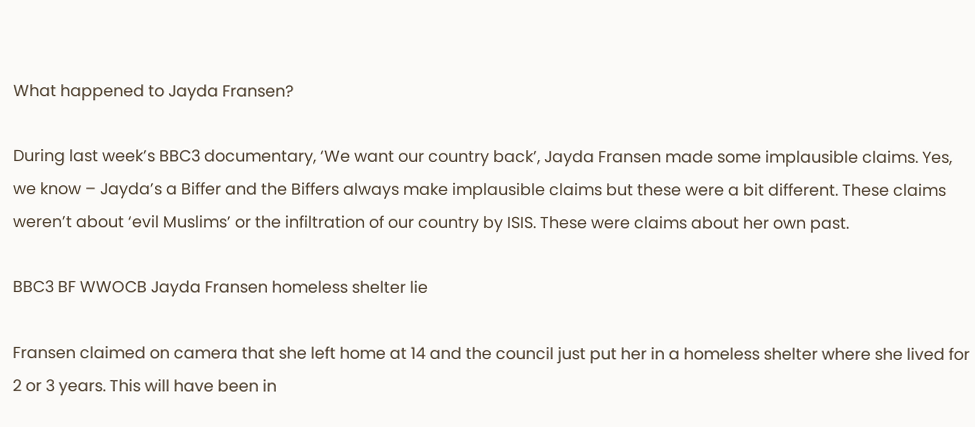What happened to Jayda Fransen?

During last week’s BBC3 documentary, ‘We want our country back’, Jayda Fransen made some implausible claims. Yes, we know – Jayda’s a Biffer and the Biffers always make implausible claims but these were a bit different. These claims weren’t about ‘evil Muslims’ or the infiltration of our country by ISIS. These were claims about her own past.

BBC3 BF WWOCB Jayda Fransen homeless shelter lie

Fransen claimed on camera that she left home at 14 and the council just put her in a homeless shelter where she lived for 2 or 3 years. This will have been in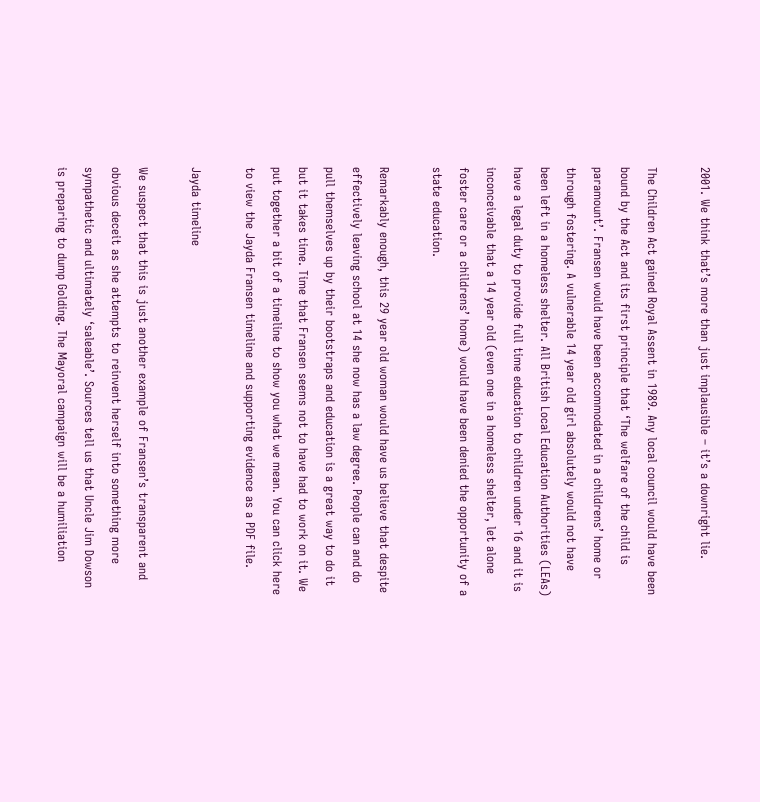2001. We think that’s more than just implausible – it’s a downright lie.

The Children Act gained Royal Assent in 1989. Any local council would have been bound by the Act and its first principle that ‘The welfare of the child is paramount’. Fransen would have been accommodated in a childrens’ home or through fostering. A vulnerable 14 year old girl absolutely would not have been left in a homeless shelter. All British Local Education Authorities (LEAs) have a legal duty to provide full time education to children under 16 and it is inconceivable that a 14 year old (even one in a homeless shelter, let alone foster care or a childrens’ home) would have been denied the opportunity of a state education.

Remarkably enough, this 29 year old woman would have us believe that despite effectively leaving school at 14 she now has a law degree. People can and do pull themselves up by their bootstraps and education is a great way to do it but it takes time. Time that Fransen seems not to have had to work on it. We put together a bit of a timeline to show you what we mean. You can click here to view the Jayda Fransen timeline and supporting evidence as a PDF file.

Jayda timeline

We suspect that this is just another example of Fransen’s transparent and obvious deceit as she attempts to reinvent herself into something more sympathetic and ultimately ‘saleable’. Sources tell us that Uncle Jim Dowson is preparing to dump Golding. The Mayoral campaign will be a humiliation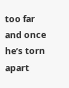too far and once he’s torn apart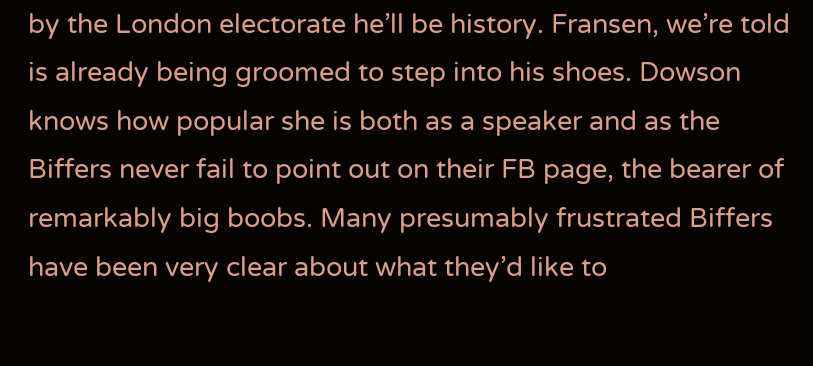by the London electorate he’ll be history. Fransen, we’re told is already being groomed to step into his shoes. Dowson knows how popular she is both as a speaker and as the Biffers never fail to point out on their FB page, the bearer of remarkably big boobs. Many presumably frustrated Biffers have been very clear about what they’d like to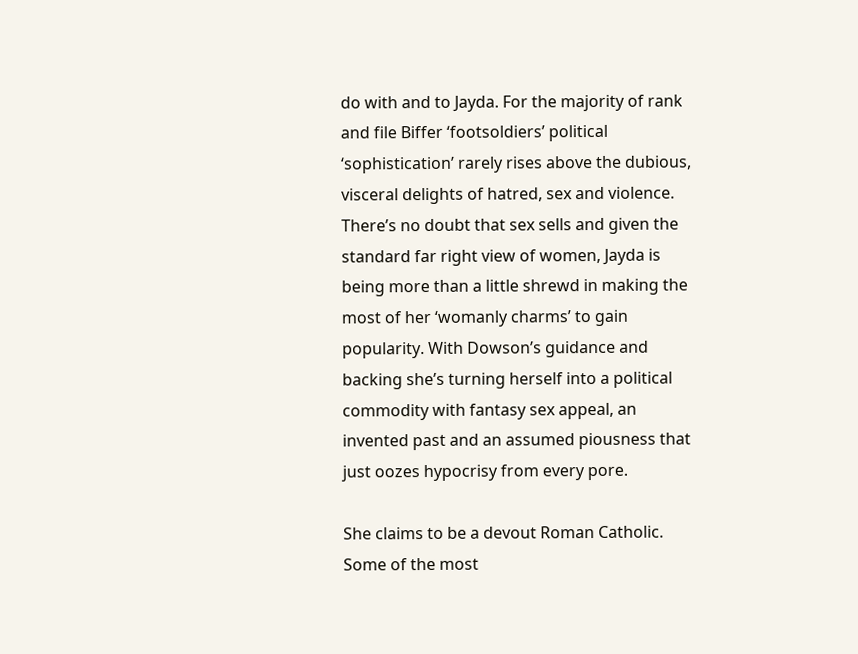do with and to Jayda. For the majority of rank and file Biffer ‘footsoldiers’ political ‘sophistication’ rarely rises above the dubious, visceral delights of hatred, sex and violence. There’s no doubt that sex sells and given the standard far right view of women, Jayda is being more than a little shrewd in making the most of her ‘womanly charms’ to gain popularity. With Dowson’s guidance and backing she’s turning herself into a political commodity with fantasy sex appeal, an invented past and an assumed piousness that just oozes hypocrisy from every pore.

She claims to be a devout Roman Catholic. Some of the most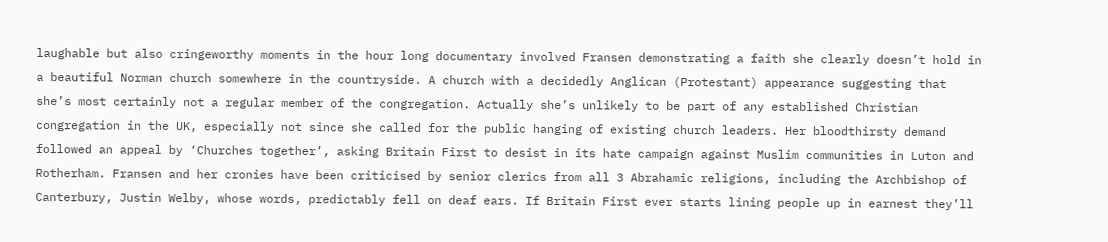laughable but also cringeworthy moments in the hour long documentary involved Fransen demonstrating a faith she clearly doesn’t hold in a beautiful Norman church somewhere in the countryside. A church with a decidedly Anglican (Protestant) appearance suggesting that she’s most certainly not a regular member of the congregation. Actually she’s unlikely to be part of any established Christian congregation in the UK, especially not since she called for the public hanging of existing church leaders. Her bloodthirsty demand followed an appeal by ‘Churches together’, asking Britain First to desist in its hate campaign against Muslim communities in Luton and Rotherham. Fransen and her cronies have been criticised by senior clerics from all 3 Abrahamic religions, including the Archbishop of Canterbury, Justin Welby, whose words, predictably fell on deaf ears. If Britain First ever starts lining people up in earnest they’ll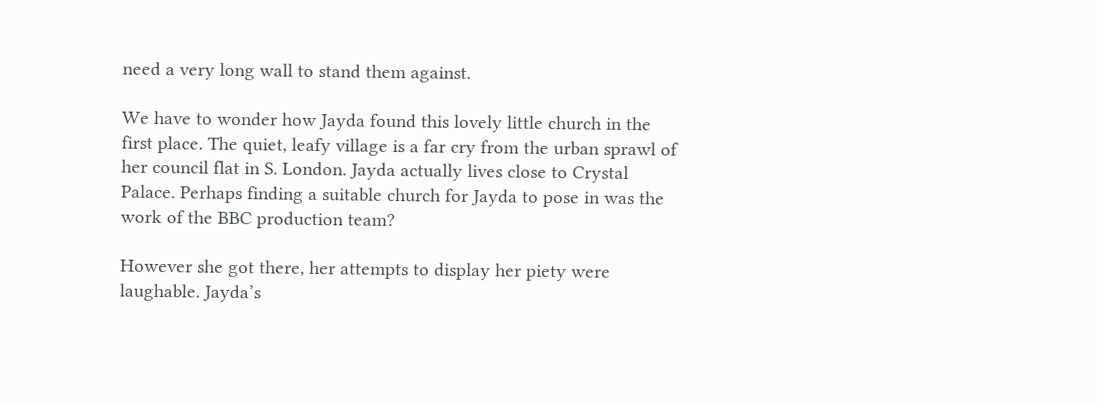need a very long wall to stand them against.

We have to wonder how Jayda found this lovely little church in the first place. The quiet, leafy village is a far cry from the urban sprawl of her council flat in S. London. Jayda actually lives close to Crystal Palace. Perhaps finding a suitable church for Jayda to pose in was the work of the BBC production team?

However she got there, her attempts to display her piety were laughable. Jayda’s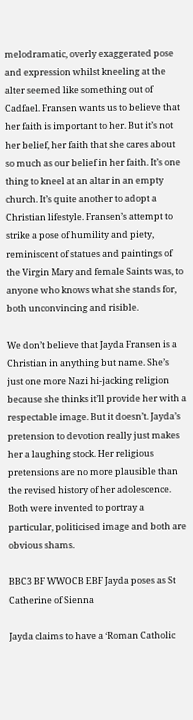melodramatic, overly exaggerated pose and expression whilst kneeling at the alter seemed like something out of Cadfael. Fransen wants us to believe that her faith is important to her. But it’s not her belief, her faith that she cares about so much as our belief in her faith. It’s one thing to kneel at an altar in an empty church. It’s quite another to adopt a Christian lifestyle. Fransen’s attempt to strike a pose of humility and piety, reminiscent of statues and paintings of the Virgin Mary and female Saints was, to anyone who knows what she stands for, both unconvincing and risible.

We don’t believe that Jayda Fransen is a Christian in anything but name. She’s just one more Nazi hi-jacking religion because she thinks it’ll provide her with a respectable image. But it doesn’t. Jayda’s pretension to devotion really just makes her a laughing stock. Her religious pretensions are no more plausible than the revised history of her adolescence. Both were invented to portray a particular, politicised image and both are obvious shams.

BBC3 BF WWOCB EBF Jayda poses as St Catherine of Sienna

Jayda claims to have a ‘Roman Catholic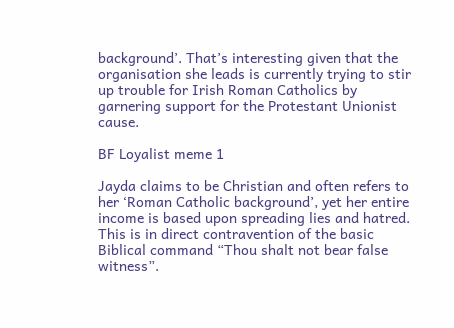background’. That’s interesting given that the organisation she leads is currently trying to stir up trouble for Irish Roman Catholics by garnering support for the Protestant Unionist cause.

BF Loyalist meme 1

Jayda claims to be Christian and often refers to her ‘Roman Catholic background’, yet her entire income is based upon spreading lies and hatred. This is in direct contravention of the basic Biblical command “Thou shalt not bear false witness”.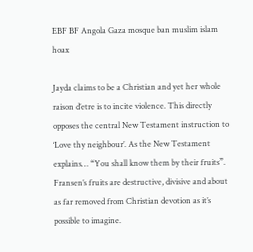EBF BF Angola Gaza mosque ban muslim islam hoax

Jayda claims to be a Christian and yet her whole raison d’etre is to incite violence. This directly opposes the central New Testament instruction to ‘Love thy neighbour’. As the New Testament explains… “You shall know them by their fruits”. Fransen’s fruits are destructive, divisive and about as far removed from Christian devotion as it’s possible to imagine.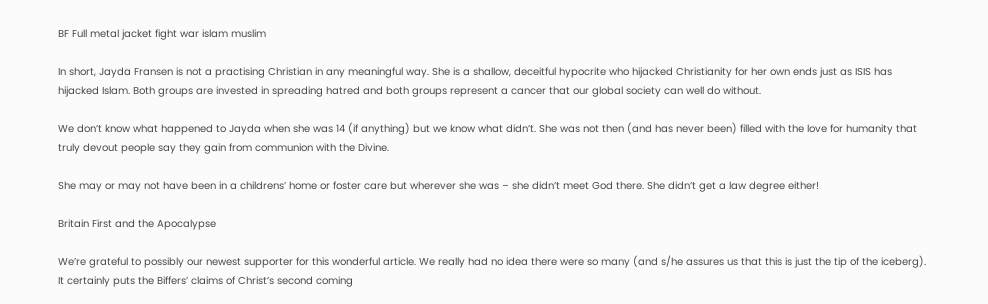BF Full metal jacket fight war islam muslim

In short, Jayda Fransen is not a practising Christian in any meaningful way. She is a shallow, deceitful hypocrite who hijacked Christianity for her own ends just as ISIS has hijacked Islam. Both groups are invested in spreading hatred and both groups represent a cancer that our global society can well do without.

We don’t know what happened to Jayda when she was 14 (if anything) but we know what didn’t. She was not then (and has never been) filled with the love for humanity that truly devout people say they gain from communion with the Divine.

She may or may not have been in a childrens’ home or foster care but wherever she was – she didn’t meet God there. She didn’t get a law degree either!

Britain First and the Apocalypse

We’re grateful to possibly our newest supporter for this wonderful article. We really had no idea there were so many (and s/he assures us that this is just the tip of the iceberg). It certainly puts the Biffers’ claims of Christ’s second coming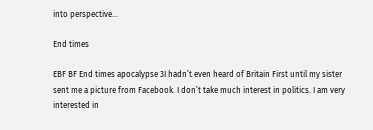into perspective…

End times

EBF BF End times apocalypse 3I hadn’t even heard of Britain First until my sister sent me a picture from Facebook. I don’t take much interest in politics. I am very interested in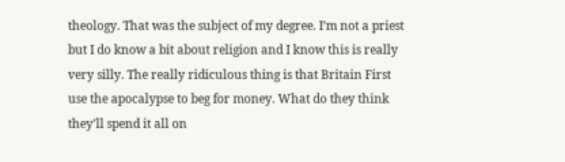theology. That was the subject of my degree. I’m not a priest but I do know a bit about religion and I know this is really very silly. The really ridiculous thing is that Britain First use the apocalypse to beg for money. What do they think they’ll spend it all on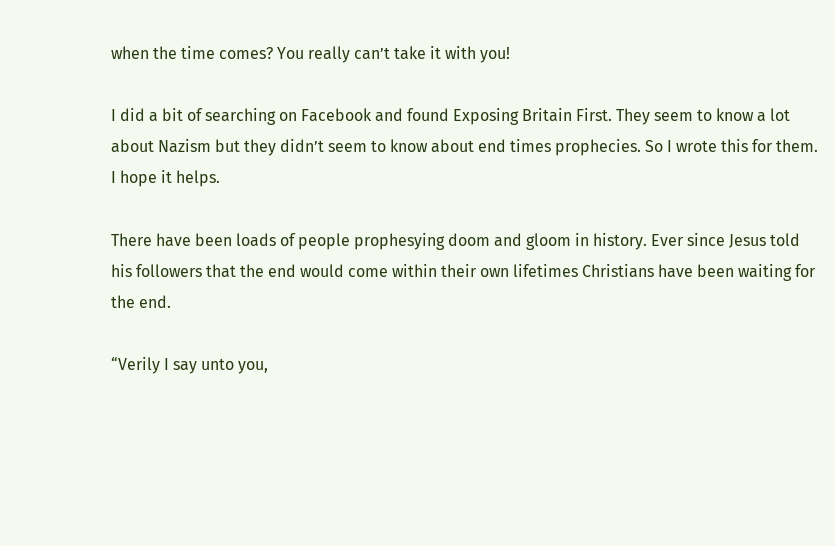when the time comes? You really can’t take it with you!

I did a bit of searching on Facebook and found Exposing Britain First. They seem to know a lot about Nazism but they didn’t seem to know about end times prophecies. So I wrote this for them. I hope it helps.

There have been loads of people prophesying doom and gloom in history. Ever since Jesus told his followers that the end would come within their own lifetimes Christians have been waiting for the end.

“Verily I say unto you,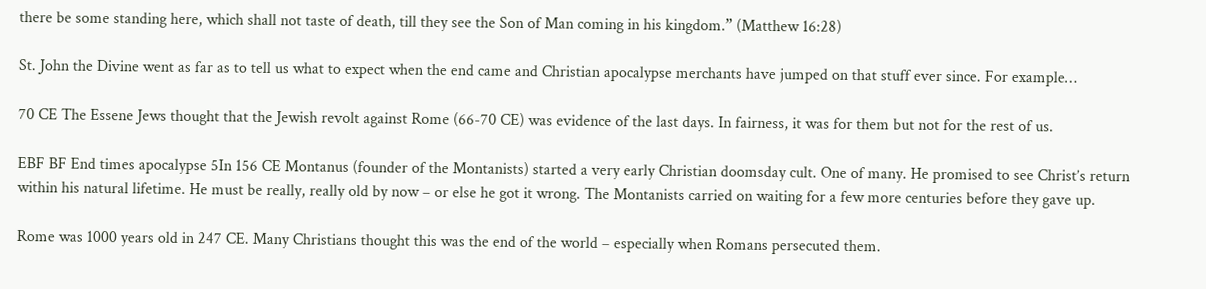there be some standing here, which shall not taste of death, till they see the Son of Man coming in his kingdom.” (Matthew 16:28)

St. John the Divine went as far as to tell us what to expect when the end came and Christian apocalypse merchants have jumped on that stuff ever since. For example…

70 CE The Essene Jews thought that the Jewish revolt against Rome (66-70 CE) was evidence of the last days. In fairness, it was for them but not for the rest of us.

EBF BF End times apocalypse 5In 156 CE Montanus (founder of the Montanists) started a very early Christian doomsday cult. One of many. He promised to see Christ’s return within his natural lifetime. He must be really, really old by now – or else he got it wrong. The Montanists carried on waiting for a few more centuries before they gave up.

Rome was 1000 years old in 247 CE. Many Christians thought this was the end of the world – especially when Romans persecuted them.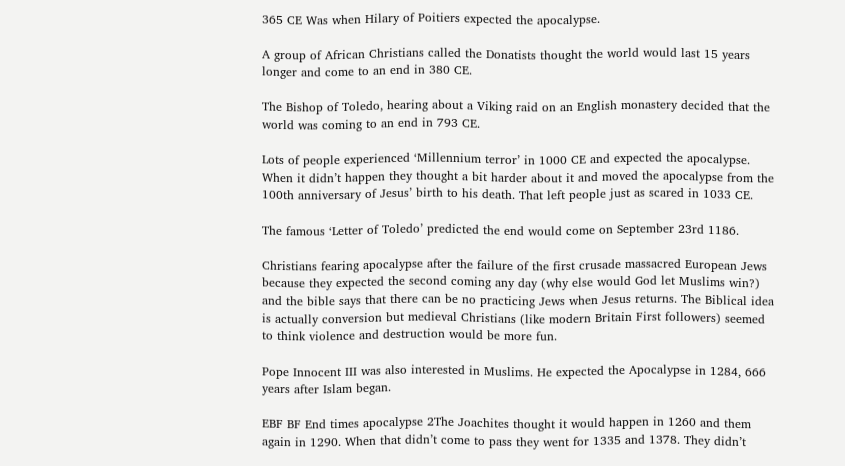365 CE Was when Hilary of Poitiers expected the apocalypse.

A group of African Christians called the Donatists thought the world would last 15 years longer and come to an end in 380 CE.

The Bishop of Toledo, hearing about a Viking raid on an English monastery decided that the world was coming to an end in 793 CE.

Lots of people experienced ‘Millennium terror’ in 1000 CE and expected the apocalypse. When it didn’t happen they thought a bit harder about it and moved the apocalypse from the 100th anniversary of Jesus’ birth to his death. That left people just as scared in 1033 CE.

The famous ‘Letter of Toledo’ predicted the end would come on September 23rd 1186.

Christians fearing apocalypse after the failure of the first crusade massacred European Jews because they expected the second coming any day (why else would God let Muslims win?) and the bible says that there can be no practicing Jews when Jesus returns. The Biblical idea is actually conversion but medieval Christians (like modern Britain First followers) seemed to think violence and destruction would be more fun.

Pope Innocent III was also interested in Muslims. He expected the Apocalypse in 1284, 666 years after Islam began.

EBF BF End times apocalypse 2The Joachites thought it would happen in 1260 and them again in 1290. When that didn’t come to pass they went for 1335 and 1378. They didn’t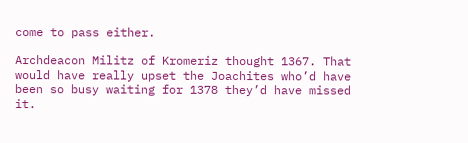come to pass either.

Archdeacon Militz of Kromeriz thought 1367. That would have really upset the Joachites who’d have been so busy waiting for 1378 they’d have missed it.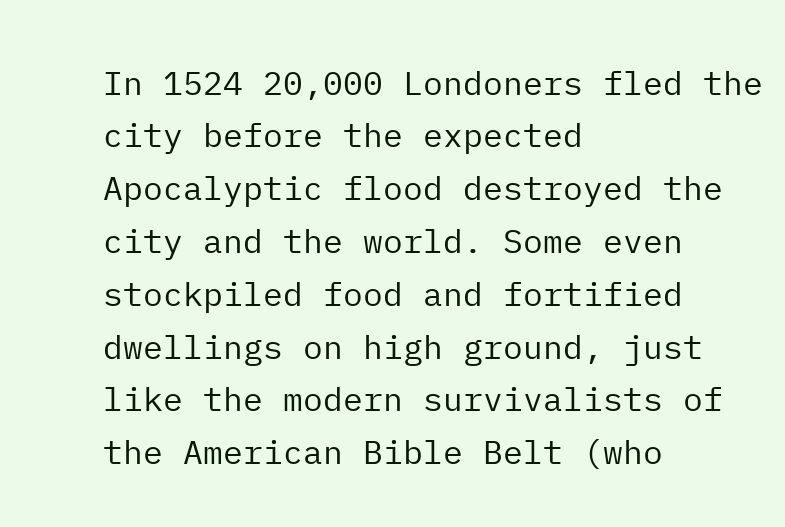In 1524 20,000 Londoners fled the city before the expected Apocalyptic flood destroyed the city and the world. Some even stockpiled food and fortified dwellings on high ground, just like the modern survivalists of the American Bible Belt (who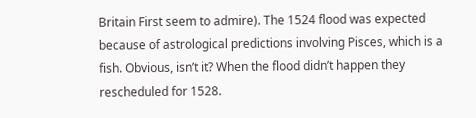Britain First seem to admire). The 1524 flood was expected because of astrological predictions involving Pisces, which is a fish. Obvious, isn’t it? When the flood didn’t happen they rescheduled for 1528.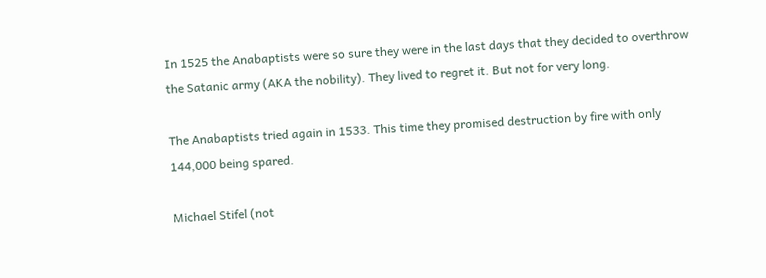In 1525 the Anabaptists were so sure they were in the last days that they decided to overthrow the Satanic army (AKA the nobility). They lived to regret it. But not for very long.

The Anabaptists tried again in 1533. This time they promised destruction by fire with only 144,000 being spared.

Michael Stifel (not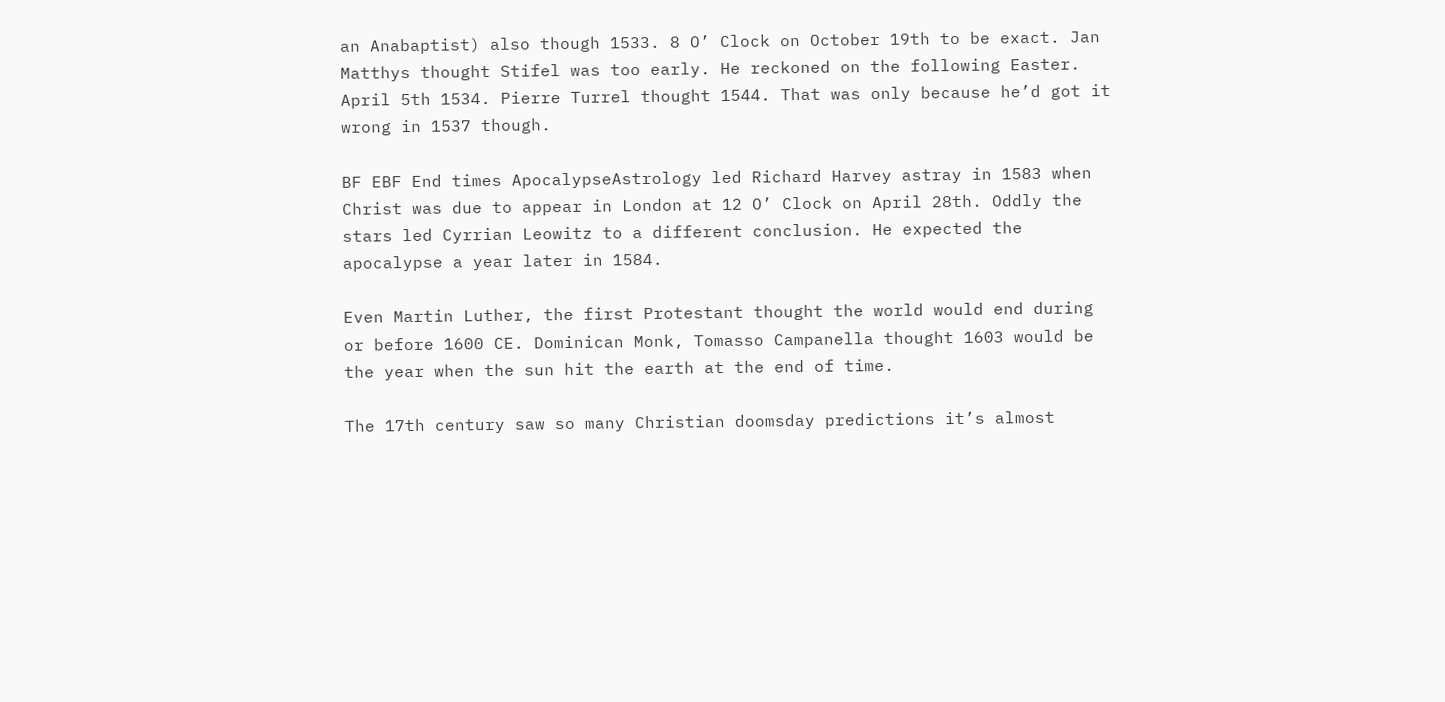an Anabaptist) also though 1533. 8 O’ Clock on October 19th to be exact. Jan Matthys thought Stifel was too early. He reckoned on the following Easter. April 5th 1534. Pierre Turrel thought 1544. That was only because he’d got it wrong in 1537 though.

BF EBF End times ApocalypseAstrology led Richard Harvey astray in 1583 when Christ was due to appear in London at 12 O’ Clock on April 28th. Oddly the stars led Cyrrian Leowitz to a different conclusion. He expected the apocalypse a year later in 1584.

Even Martin Luther, the first Protestant thought the world would end during or before 1600 CE. Dominican Monk, Tomasso Campanella thought 1603 would be the year when the sun hit the earth at the end of time.

The 17th century saw so many Christian doomsday predictions it’s almost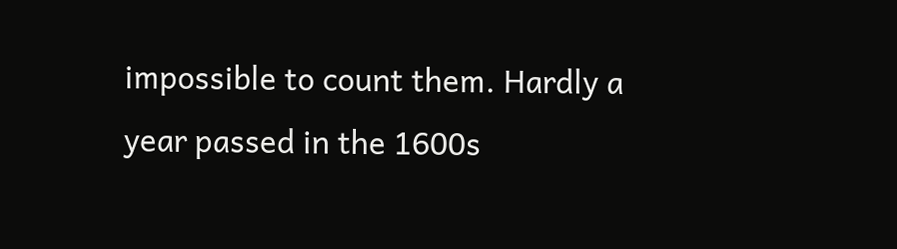impossible to count them. Hardly a year passed in the 1600s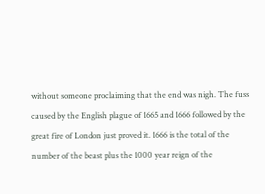without someone proclaiming that the end was nigh. The fuss caused by the English plague of 1665 and 1666 followed by the great fire of London just proved it. 1666 is the total of the number of the beast plus the 1000 year reign of the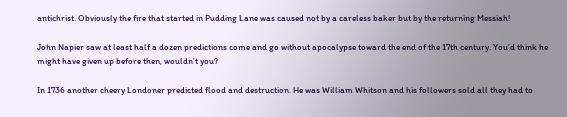antichrist. Obviously the fire that started in Pudding Lane was caused not by a careless baker but by the returning Messiah!

John Napier saw at least half a dozen predictions come and go without apocalypse toward the end of the 17th century. You’d think he might have given up before then, wouldn’t you?

In 1736 another cheery Londoner predicted flood and destruction. He was William Whitson and his followers sold all they had to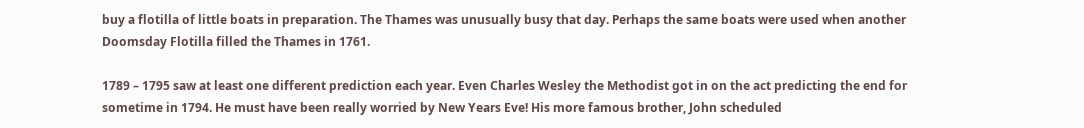buy a flotilla of little boats in preparation. The Thames was unusually busy that day. Perhaps the same boats were used when another Doomsday Flotilla filled the Thames in 1761.

1789 – 1795 saw at least one different prediction each year. Even Charles Wesley the Methodist got in on the act predicting the end for sometime in 1794. He must have been really worried by New Years Eve! His more famous brother, John scheduled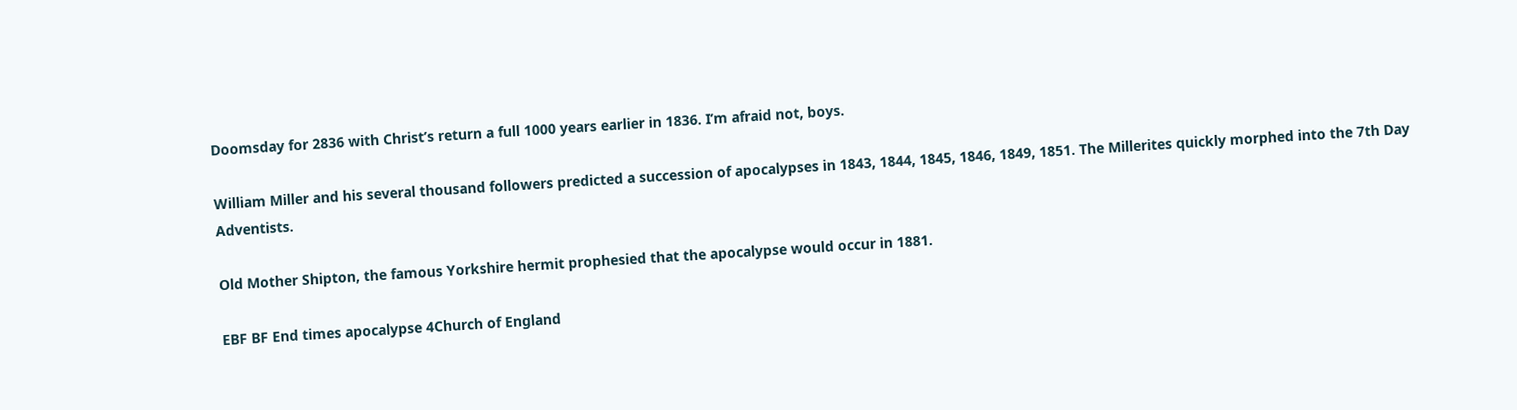Doomsday for 2836 with Christ’s return a full 1000 years earlier in 1836. I’m afraid not, boys.

William Miller and his several thousand followers predicted a succession of apocalypses in 1843, 1844, 1845, 1846, 1849, 1851. The Millerites quickly morphed into the 7th Day Adventists.

Old Mother Shipton, the famous Yorkshire hermit prophesied that the apocalypse would occur in 1881.

EBF BF End times apocalypse 4Church of England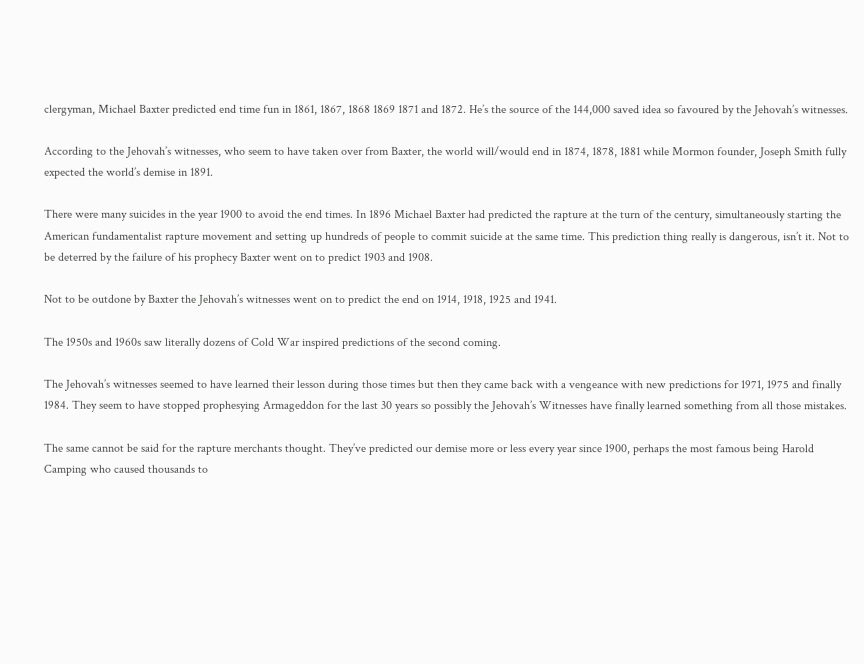clergyman, Michael Baxter predicted end time fun in 1861, 1867, 1868 1869 1871 and 1872. He’s the source of the 144,000 saved idea so favoured by the Jehovah’s witnesses.

According to the Jehovah’s witnesses, who seem to have taken over from Baxter, the world will/would end in 1874, 1878, 1881 while Mormon founder, Joseph Smith fully expected the world’s demise in 1891.

There were many suicides in the year 1900 to avoid the end times. In 1896 Michael Baxter had predicted the rapture at the turn of the century, simultaneously starting the American fundamentalist rapture movement and setting up hundreds of people to commit suicide at the same time. This prediction thing really is dangerous, isn’t it. Not to be deterred by the failure of his prophecy Baxter went on to predict 1903 and 1908.

Not to be outdone by Baxter the Jehovah’s witnesses went on to predict the end on 1914, 1918, 1925 and 1941.

The 1950s and 1960s saw literally dozens of Cold War inspired predictions of the second coming.

The Jehovah’s witnesses seemed to have learned their lesson during those times but then they came back with a vengeance with new predictions for 1971, 1975 and finally 1984. They seem to have stopped prophesying Armageddon for the last 30 years so possibly the Jehovah’s Witnesses have finally learned something from all those mistakes.

The same cannot be said for the rapture merchants thought. They’ve predicted our demise more or less every year since 1900, perhaps the most famous being Harold Camping who caused thousands to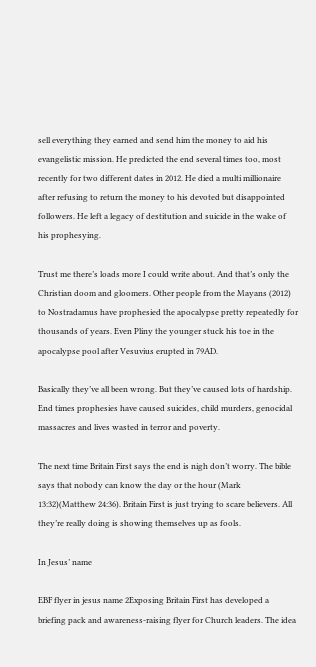sell everything they earned and send him the money to aid his evangelistic mission. He predicted the end several times too, most recently for two different dates in 2012. He died a multi millionaire after refusing to return the money to his devoted but disappointed followers. He left a legacy of destitution and suicide in the wake of his prophesying.

Trust me there’s loads more I could write about. And that’s only the Christian doom and gloomers. Other people from the Mayans (2012) to Nostradamus have prophesied the apocalypse pretty repeatedly for thousands of years. Even Pliny the younger stuck his toe in the apocalypse pool after Vesuvius erupted in 79AD.

Basically they’ve all been wrong. But they’ve caused lots of hardship. End times prophesies have caused suicides, child murders, genocidal massacres and lives wasted in terror and poverty.

The next time Britain First says the end is nigh don’t worry. The bible says that nobody can know the day or the hour (Mark 13:32)(Matthew 24:36). Britain First is just trying to scare believers. All they’re really doing is showing themselves up as fools.

In Jesus’ name

EBF flyer in jesus name 2Exposing Britain First has developed a briefing pack and awareness-raising flyer for Church leaders. The idea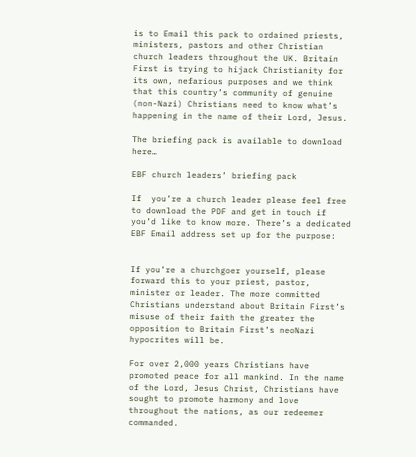is to Email this pack to ordained priests, ministers, pastors and other Christian church leaders throughout the UK. Britain First is trying to hijack Christianity for its own, nefarious purposes and we think that this country’s community of genuine (non-Nazi) Christians need to know what’s happening in the name of their Lord, Jesus.

The briefing pack is available to download here…

EBF church leaders’ briefing pack

If  you’re a church leader please feel free to download the PDF and get in touch if you’d like to know more. There’s a dedicated EBF Email address set up for the purpose:


If you’re a churchgoer yourself, please forward this to your priest, pastor, minister or leader. The more committed Christians understand about Britain First’s misuse of their faith the greater the opposition to Britain First’s neoNazi hypocrites will be.

For over 2,000 years Christians have promoted peace for all mankind. In the name of the Lord, Jesus Christ, Christians have sought to promote harmony and love throughout the nations, as our redeemer commanded.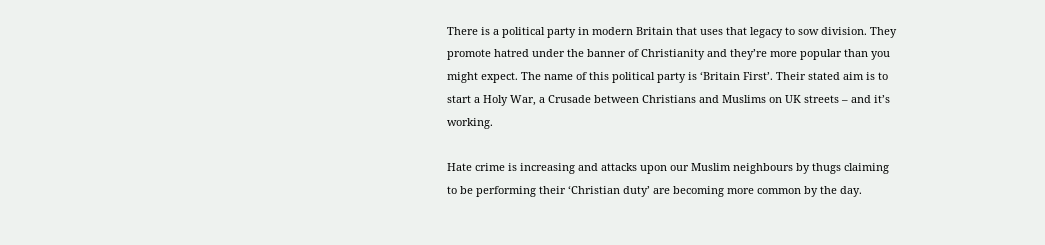There is a political party in modern Britain that uses that legacy to sow division. They promote hatred under the banner of Christianity and they’re more popular than you might expect. The name of this political party is ‘Britain First’. Their stated aim is to start a Holy War, a Crusade between Christians and Muslims on UK streets – and it’s working.

Hate crime is increasing and attacks upon our Muslim neighbours by thugs claiming to be performing their ‘Christian duty’ are becoming more common by the day.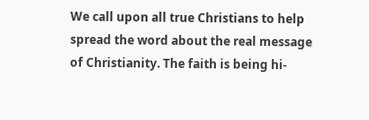We call upon all true Christians to help spread the word about the real message of Christianity. The faith is being hi-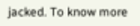jacked. To know more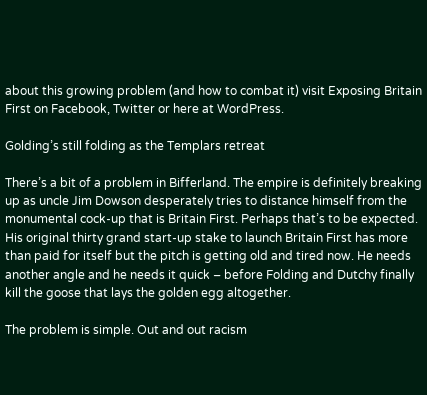about this growing problem (and how to combat it) visit Exposing Britain First on Facebook, Twitter or here at WordPress.

Golding’s still folding as the Templars retreat

There’s a bit of a problem in Bifferland. The empire is definitely breaking up as uncle Jim Dowson desperately tries to distance himself from the monumental cock-up that is Britain First. Perhaps that’s to be expected. His original thirty grand start-up stake to launch Britain First has more than paid for itself but the pitch is getting old and tired now. He needs another angle and he needs it quick – before Folding and Dutchy finally kill the goose that lays the golden egg altogether.

The problem is simple. Out and out racism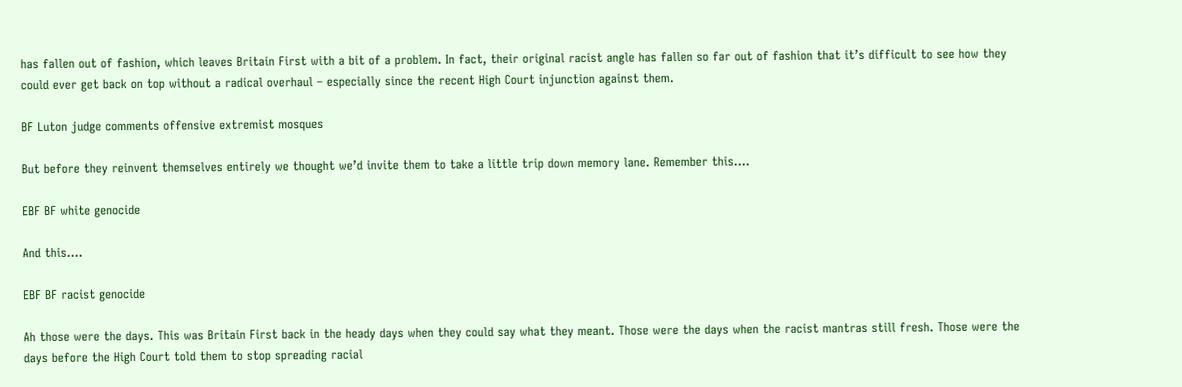has fallen out of fashion, which leaves Britain First with a bit of a problem. In fact, their original racist angle has fallen so far out of fashion that it’s difficult to see how they could ever get back on top without a radical overhaul – especially since the recent High Court injunction against them.

BF Luton judge comments offensive extremist mosques

But before they reinvent themselves entirely we thought we’d invite them to take a little trip down memory lane. Remember this….

EBF BF white genocide

And this….

EBF BF racist genocide

Ah those were the days. This was Britain First back in the heady days when they could say what they meant. Those were the days when the racist mantras still fresh. Those were the days before the High Court told them to stop spreading racial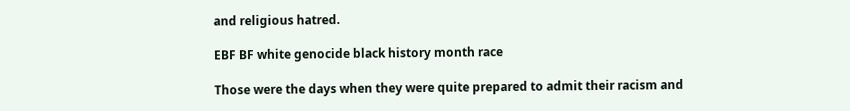and religious hatred.

EBF BF white genocide black history month race

Those were the days when they were quite prepared to admit their racism and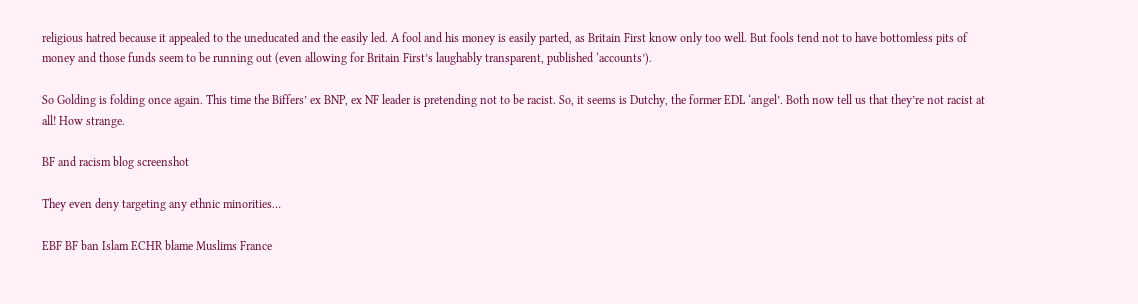religious hatred because it appealed to the uneducated and the easily led. A fool and his money is easily parted, as Britain First know only too well. But fools tend not to have bottomless pits of money and those funds seem to be running out (even allowing for Britain First’s laughably transparent, published ‘accounts’).

So Golding is folding once again. This time the Biffers’ ex BNP, ex NF leader is pretending not to be racist. So, it seems is Dutchy, the former EDL ‘angel’. Both now tell us that they’re not racist at all! How strange.

BF and racism blog screenshot

They even deny targeting any ethnic minorities…

EBF BF ban Islam ECHR blame Muslims France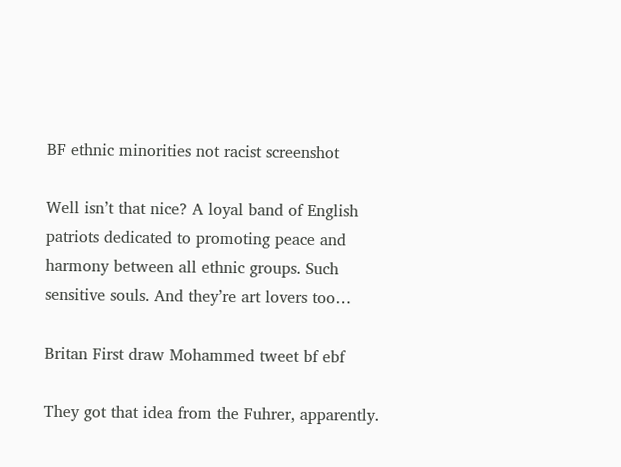BF ethnic minorities not racist screenshot

Well isn’t that nice? A loyal band of English patriots dedicated to promoting peace and harmony between all ethnic groups. Such sensitive souls. And they’re art lovers too…

Britan First draw Mohammed tweet bf ebf

They got that idea from the Fuhrer, apparently.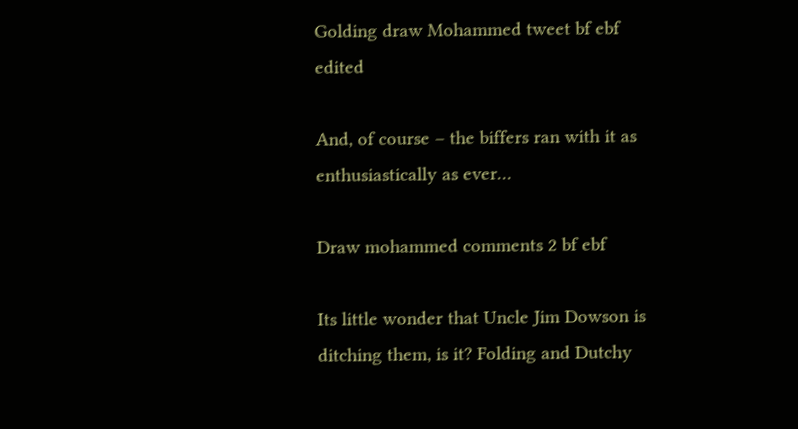Golding draw Mohammed tweet bf ebf edited

And, of course – the biffers ran with it as enthusiastically as ever…

Draw mohammed comments 2 bf ebf

Its little wonder that Uncle Jim Dowson is ditching them, is it? Folding and Dutchy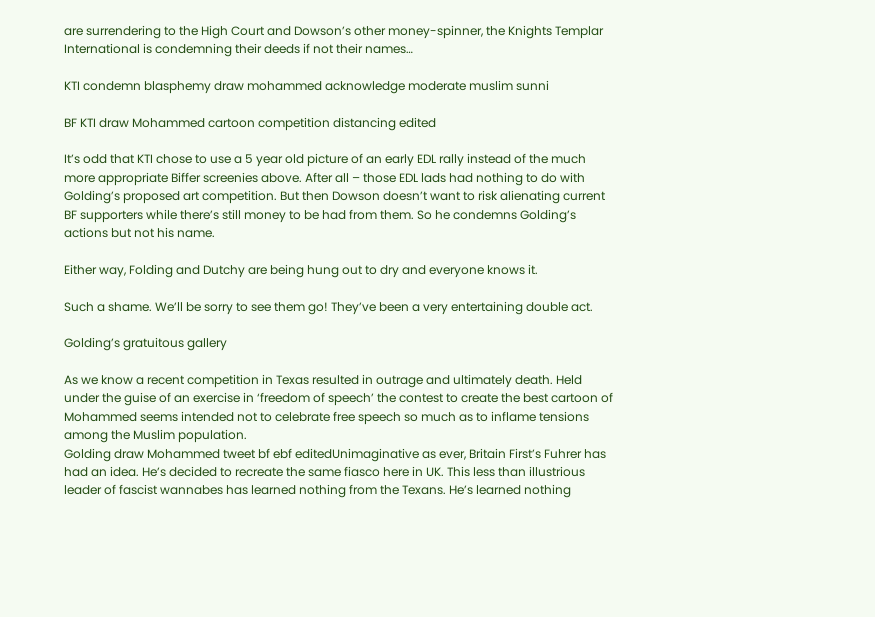are surrendering to the High Court and Dowson’s other money-spinner, the Knights Templar International is condemning their deeds if not their names…

KTI condemn blasphemy draw mohammed acknowledge moderate muslim sunni

BF KTI draw Mohammed cartoon competition distancing edited

It’s odd that KTI chose to use a 5 year old picture of an early EDL rally instead of the much more appropriate Biffer screenies above. After all – those EDL lads had nothing to do with Golding’s proposed art competition. But then Dowson doesn’t want to risk alienating current BF supporters while there’s still money to be had from them. So he condemns Golding’s actions but not his name.

Either way, Folding and Dutchy are being hung out to dry and everyone knows it.

Such a shame. We’ll be sorry to see them go! They’ve been a very entertaining double act.

Golding’s gratuitous gallery

As we know a recent competition in Texas resulted in outrage and ultimately death. Held under the guise of an exercise in ‘freedom of speech’ the contest to create the best cartoon of Mohammed seems intended not to celebrate free speech so much as to inflame tensions among the Muslim population.
Golding draw Mohammed tweet bf ebf editedUnimaginative as ever, Britain First’s Fuhrer has had an idea. He’s decided to recreate the same fiasco here in UK. This less than illustrious leader of fascist wannabes has learned nothing from the Texans. He’s learned nothing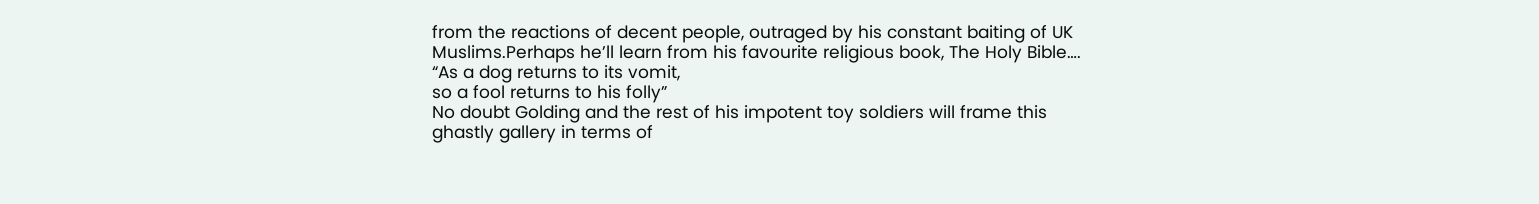from the reactions of decent people, outraged by his constant baiting of UK Muslims.Perhaps he’ll learn from his favourite religious book, The Holy Bible….
“As a dog returns to its vomit,
so a fool returns to his folly”
No doubt Golding and the rest of his impotent toy soldiers will frame this ghastly gallery in terms of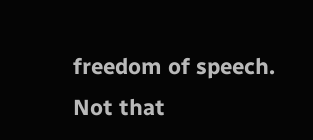freedom of speech. Not that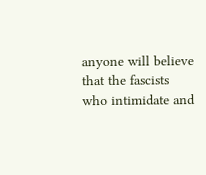anyone will believe that the fascists who intimidate and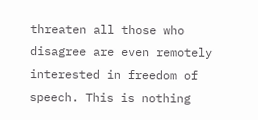threaten all those who disagree are even remotely interested in freedom of speech. This is nothing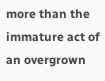more than the immature act of an overgrown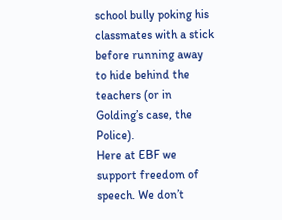school bully poking his classmates with a stick before running away to hide behind the teachers (or in Golding’s case, the Police).
Here at EBF we support freedom of speech. We don’t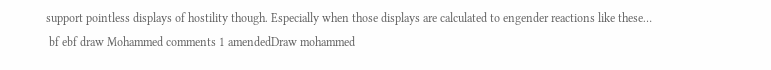support pointless displays of hostility though. Especially when those displays are calculated to engender reactions like these…
 bf ebf draw Mohammed comments 1 amendedDraw mohammed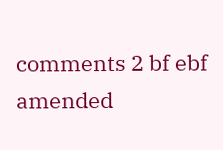comments 2 bf ebf amended